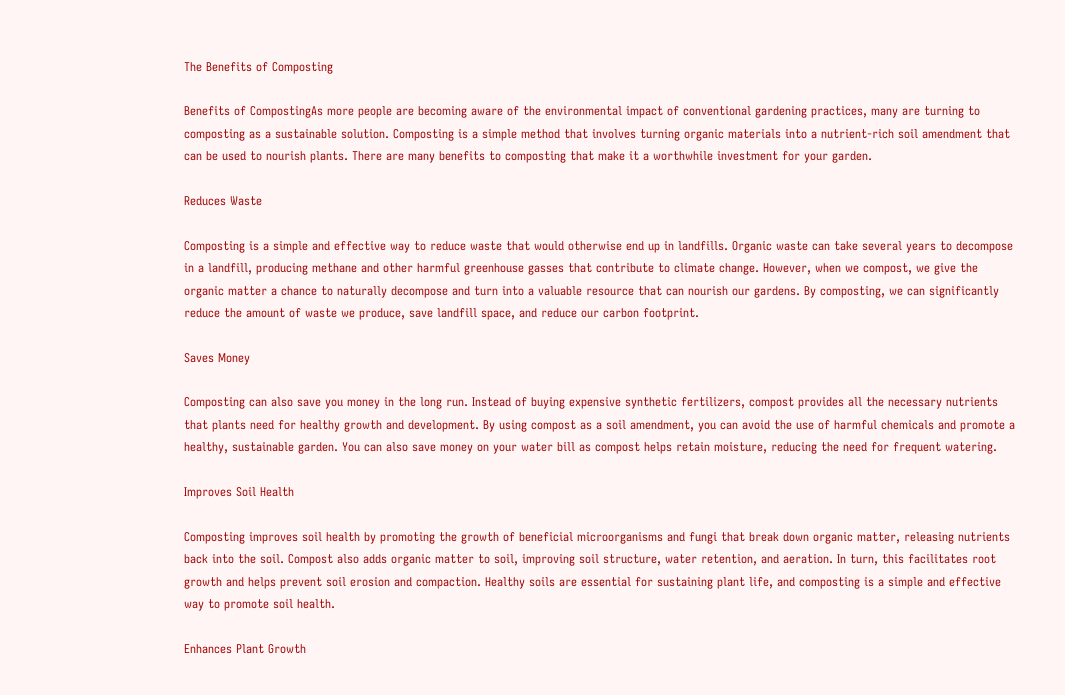The Benefits of Composting

Benefits of CompostingAs more people are becoming aware of the environmental impact of conventional gardening practices, many are turning to composting as a sustainable solution. Composting is a simple method that involves turning organic materials into a nutrient-rich soil amendment that can be used to nourish plants. There are many benefits to composting that make it a worthwhile investment for your garden.

Reduces Waste

Composting is a simple and effective way to reduce waste that would otherwise end up in landfills. Organic waste can take several years to decompose in a landfill, producing methane and other harmful greenhouse gasses that contribute to climate change. However, when we compost, we give the organic matter a chance to naturally decompose and turn into a valuable resource that can nourish our gardens. By composting, we can significantly reduce the amount of waste we produce, save landfill space, and reduce our carbon footprint.

Saves Money

Composting can also save you money in the long run. Instead of buying expensive synthetic fertilizers, compost provides all the necessary nutrients that plants need for healthy growth and development. By using compost as a soil amendment, you can avoid the use of harmful chemicals and promote a healthy, sustainable garden. You can also save money on your water bill as compost helps retain moisture, reducing the need for frequent watering.

Improves Soil Health

Composting improves soil health by promoting the growth of beneficial microorganisms and fungi that break down organic matter, releasing nutrients back into the soil. Compost also adds organic matter to soil, improving soil structure, water retention, and aeration. In turn, this facilitates root growth and helps prevent soil erosion and compaction. Healthy soils are essential for sustaining plant life, and composting is a simple and effective way to promote soil health.

Enhances Plant Growth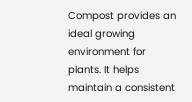Compost provides an ideal growing environment for plants. It helps maintain a consistent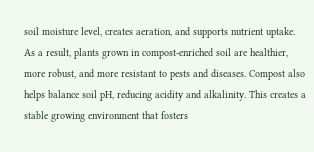soil moisture level, creates aeration, and supports nutrient uptake. As a result, plants grown in compost-enriched soil are healthier, more robust, and more resistant to pests and diseases. Compost also helps balance soil pH, reducing acidity and alkalinity. This creates a stable growing environment that fosters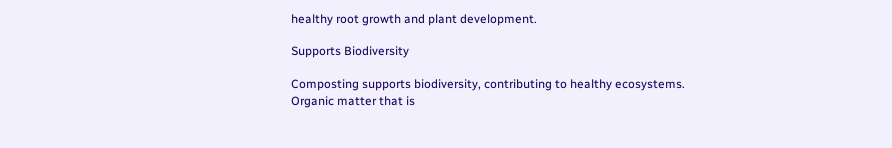healthy root growth and plant development.

Supports Biodiversity

Composting supports biodiversity, contributing to healthy ecosystems. Organic matter that is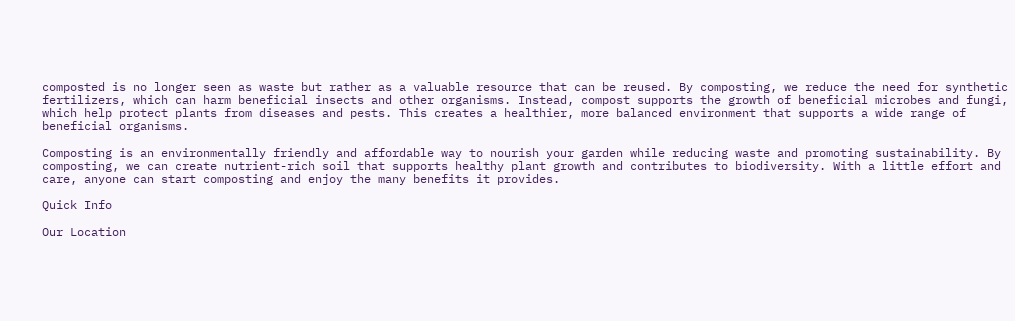composted is no longer seen as waste but rather as a valuable resource that can be reused. By composting, we reduce the need for synthetic fertilizers, which can harm beneficial insects and other organisms. Instead, compost supports the growth of beneficial microbes and fungi, which help protect plants from diseases and pests. This creates a healthier, more balanced environment that supports a wide range of beneficial organisms.

Composting is an environmentally friendly and affordable way to nourish your garden while reducing waste and promoting sustainability. By composting, we can create nutrient-rich soil that supports healthy plant growth and contributes to biodiversity. With a little effort and care, anyone can start composting and enjoy the many benefits it provides.

Quick Info

Our Location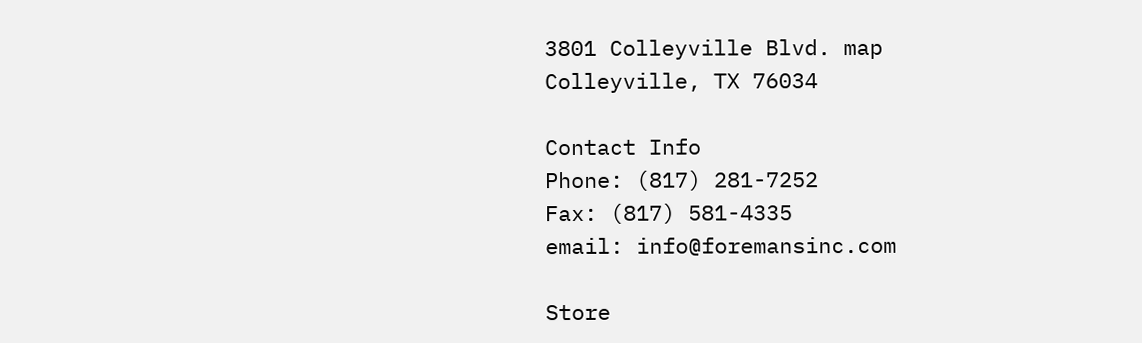3801 Colleyville Blvd. map
Colleyville, TX 76034

Contact Info
Phone: (817) 281-7252
Fax: (817) 581-4335
email: info@foremansinc.com

Store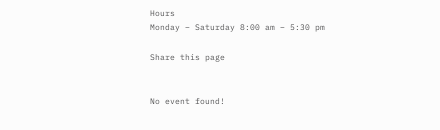Hours
Monday – Saturday 8:00 am – 5:30 pm

Share this page


No event found!